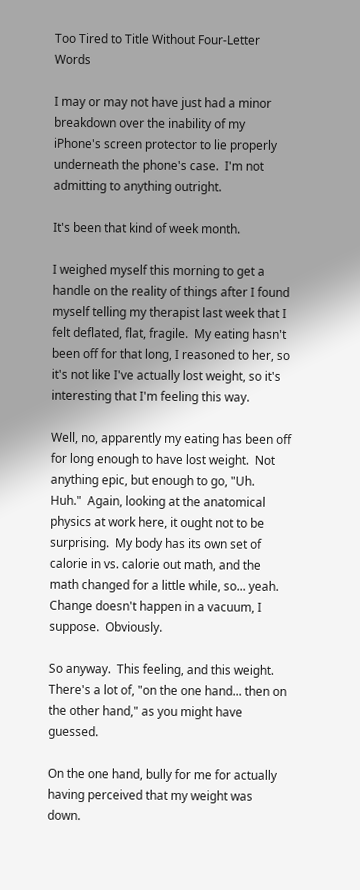Too Tired to Title Without Four-Letter Words

I may or may not have just had a minor breakdown over the inability of my iPhone's screen protector to lie properly underneath the phone's case.  I'm not admitting to anything outright.

It's been that kind of week month.

I weighed myself this morning to get a handle on the reality of things after I found myself telling my therapist last week that I felt deflated, flat, fragile.  My eating hasn't been off for that long, I reasoned to her, so it's not like I've actually lost weight, so it's interesting that I'm feeling this way.

Well, no, apparently my eating has been off for long enough to have lost weight.  Not anything epic, but enough to go, "Uh.  Huh."  Again, looking at the anatomical physics at work here, it ought not to be surprising.  My body has its own set of calorie in vs. calorie out math, and the math changed for a little while, so... yeah.  Change doesn't happen in a vacuum, I suppose.  Obviously.

So anyway.  This feeling, and this weight.  There's a lot of, "on the one hand... then on the other hand," as you might have guessed.

On the one hand, bully for me for actually having perceived that my weight was down.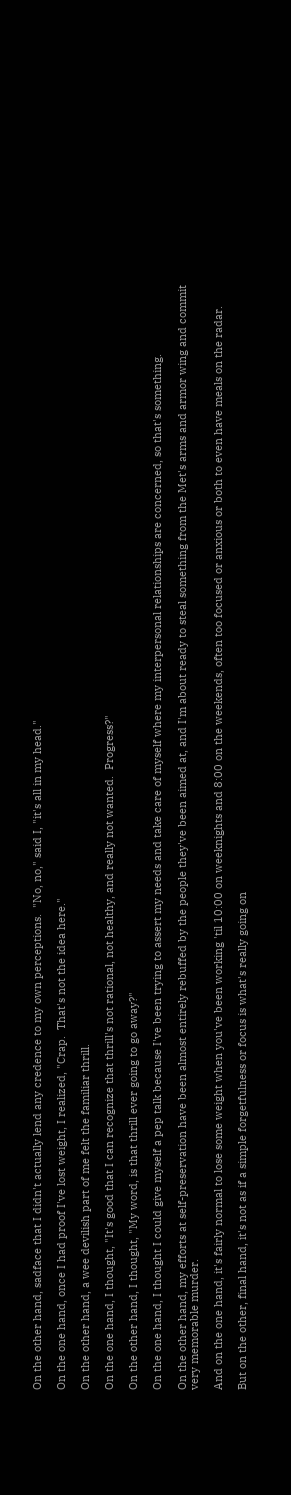On the other hand, sadface that I didn't actually lend any credence to my own perceptions.  "No, no," said I, "it's all in my head."

On the one hand, once I had proof I've lost weight, I realized, "Crap.  That's not the idea here."

On the other hand, a wee devilish part of me felt the familiar thrill.

On the one hand, I thought, "It's good that I can recognize that thrill's not rational, not healthy, and really not wanted.  Progress?"

On the other hand, I thought, "My word, is that thrill ever going to go away?"

On the one hand, I thought I could give myself a pep talk because I've been trying to assert my needs and take care of myself where my interpersonal relationships are concerned, so that's something.

On the other hand, my efforts at self-preservation have been almost entirely rebuffed by the people they've been aimed at, and I'm about ready to steal something from the Met's arms and armor wing and commit very memorable murder.

And on the one hand, it's fairly normal to lose some weight when you've been working 'til 10:00 on weeknights and 8:00 on the weekends, often too focused or anxious or both to even have meals on the radar.

But on the other, final hand, it's not as if a simple forgetfulness or focus is what's really going on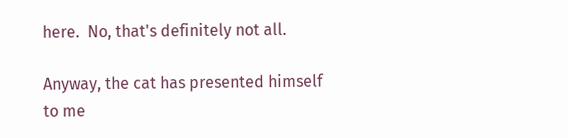here.  No, that's definitely not all.

Anyway, the cat has presented himself to me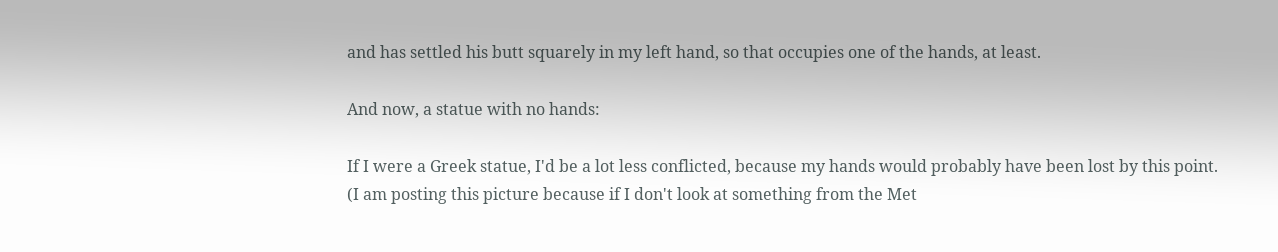and has settled his butt squarely in my left hand, so that occupies one of the hands, at least.

And now, a statue with no hands:

If I were a Greek statue, I'd be a lot less conflicted, because my hands would probably have been lost by this point.
(I am posting this picture because if I don't look at something from the Met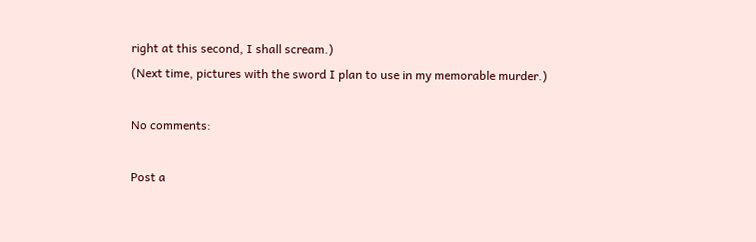right at this second, I shall scream.)
(Next time, pictures with the sword I plan to use in my memorable murder.)

No comments:

Post a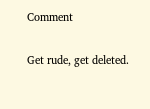Comment

Get rude, get deleted.